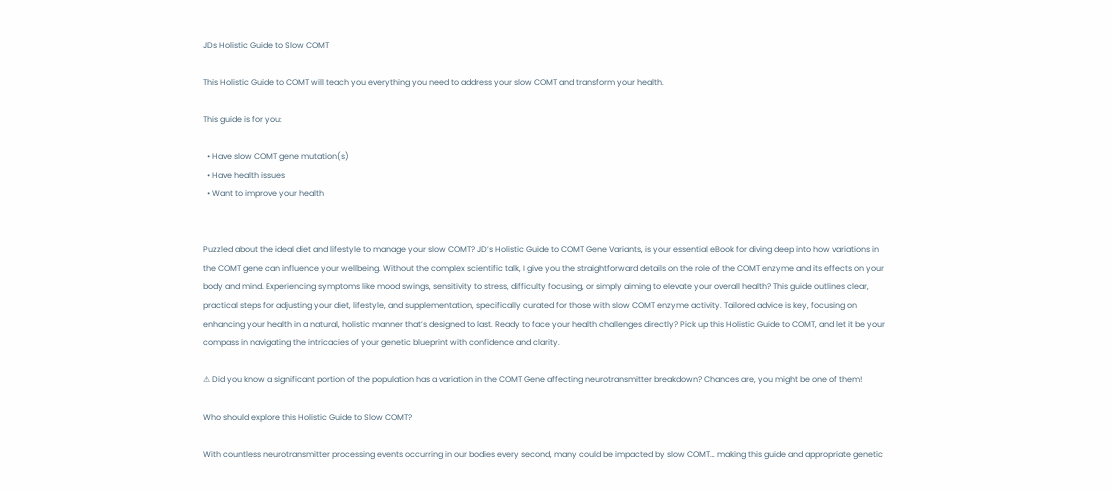JDs Holistic Guide to Slow COMT

This Holistic Guide to COMT will teach you everything you need to address your slow COMT and transform your health.

This guide is for you:

  • Have slow COMT gene mutation(s)
  • Have health issues
  • Want to improve your health


Puzzled about the ideal diet and lifestyle to manage your slow COMT? JD’s Holistic Guide to COMT Gene Variants, is your essential eBook for diving deep into how variations in the COMT gene can influence your wellbeing. Without the complex scientific talk, I give you the straightforward details on the role of the COMT enzyme and its effects on your body and mind. Experiencing symptoms like mood swings, sensitivity to stress, difficulty focusing, or simply aiming to elevate your overall health? This guide outlines clear, practical steps for adjusting your diet, lifestyle, and supplementation, specifically curated for those with slow COMT enzyme activity. Tailored advice is key, focusing on enhancing your health in a natural, holistic manner that’s designed to last. Ready to face your health challenges directly? Pick up this Holistic Guide to COMT, and let it be your compass in navigating the intricacies of your genetic blueprint with confidence and clarity.

⚠ Did you know a significant portion of the population has a variation in the COMT Gene affecting neurotransmitter breakdown? Chances are, you might be one of them!

Who should explore this Holistic Guide to Slow COMT?

With countless neurotransmitter processing events occurring in our bodies every second, many could be impacted by slow COMT… making this guide and appropriate genetic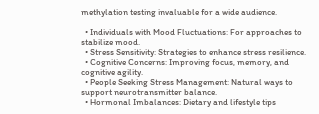methylation testing invaluable for a wide audience.

  • Individuals with Mood Fluctuations: For approaches to stabilize mood.
  • Stress Sensitivity: Strategies to enhance stress resilience.
  • Cognitive Concerns: Improving focus, memory, and cognitive agility.
  • People Seeking Stress Management: Natural ways to support neurotransmitter balance.
  • Hormonal Imbalances: Dietary and lifestyle tips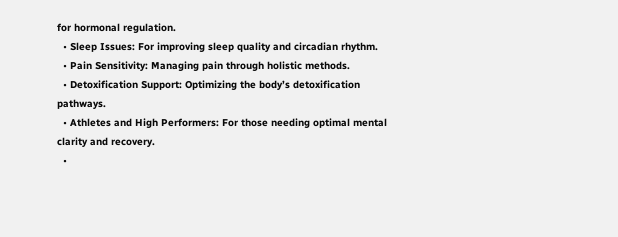for hormonal regulation.
  • Sleep Issues: For improving sleep quality and circadian rhythm.
  • Pain Sensitivity: Managing pain through holistic methods.
  • Detoxification Support: Optimizing the body’s detoxification pathways.
  • Athletes and High Performers: For those needing optimal mental clarity and recovery.
  •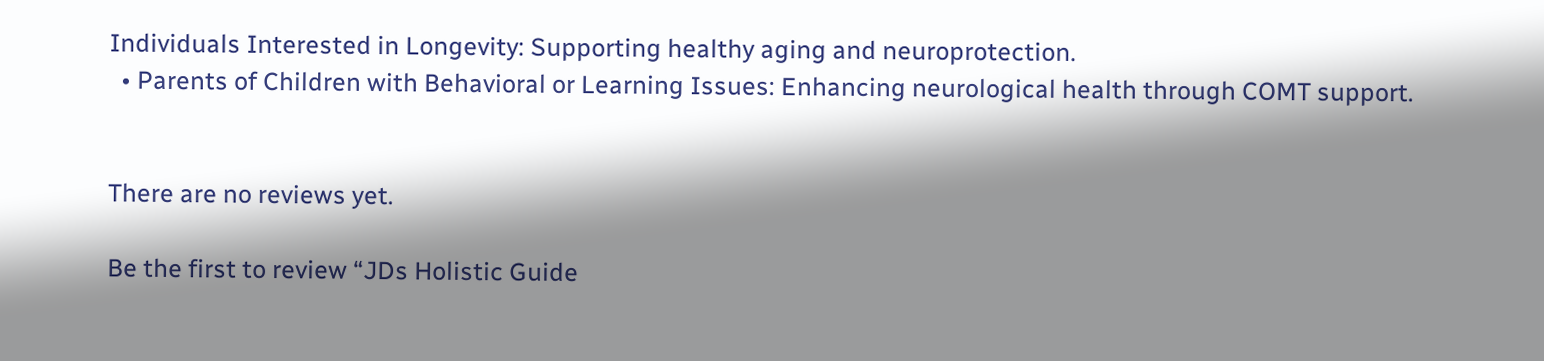Individuals Interested in Longevity: Supporting healthy aging and neuroprotection.
  • Parents of Children with Behavioral or Learning Issues: Enhancing neurological health through COMT support.


There are no reviews yet.

Be the first to review “JDs Holistic Guide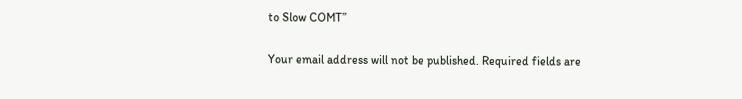to Slow COMT”

Your email address will not be published. Required fields are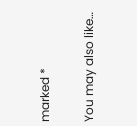marked *

You may also like…